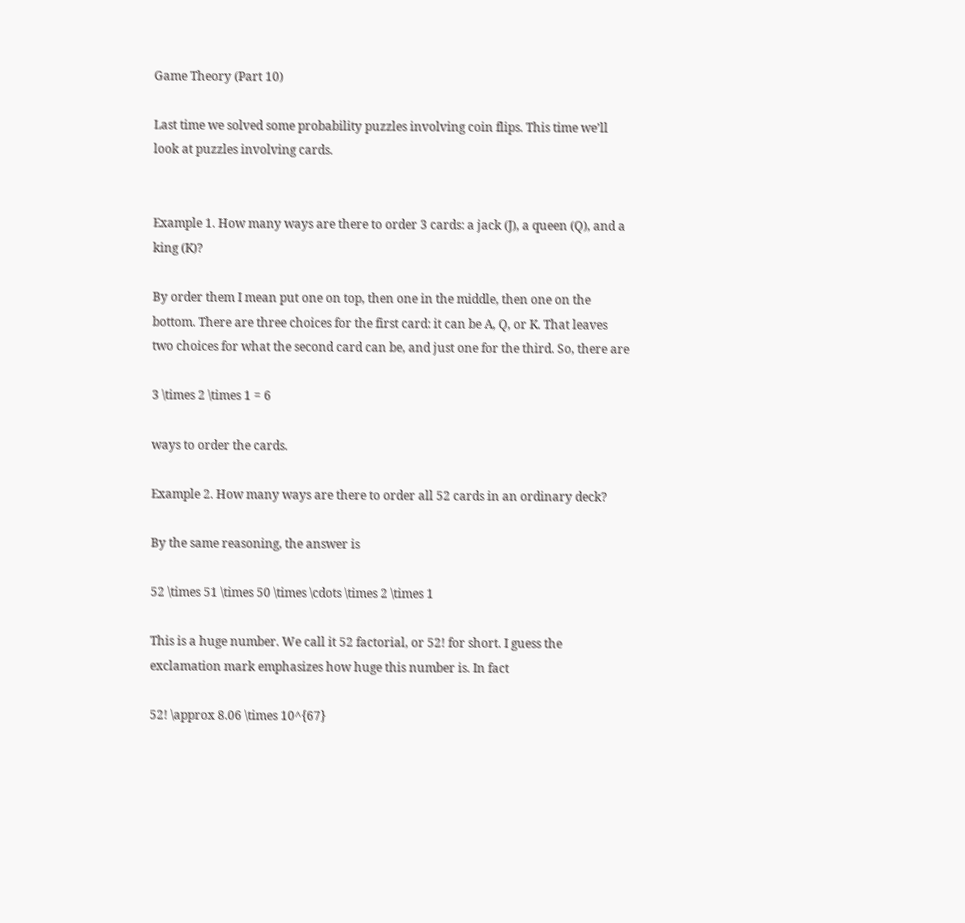Game Theory (Part 10)

Last time we solved some probability puzzles involving coin flips. This time we’ll look at puzzles involving cards.


Example 1. How many ways are there to order 3 cards: a jack (J), a queen (Q), and a king (K)?

By order them I mean put one on top, then one in the middle, then one on the bottom. There are three choices for the first card: it can be A, Q, or K. That leaves two choices for what the second card can be, and just one for the third. So, there are

3 \times 2 \times 1 = 6

ways to order the cards.

Example 2. How many ways are there to order all 52 cards in an ordinary deck?

By the same reasoning, the answer is

52 \times 51 \times 50 \times \cdots \times 2 \times 1

This is a huge number. We call it 52 factorial, or 52! for short. I guess the exclamation mark emphasizes how huge this number is. In fact

52! \approx 8.06 \times 10^{67}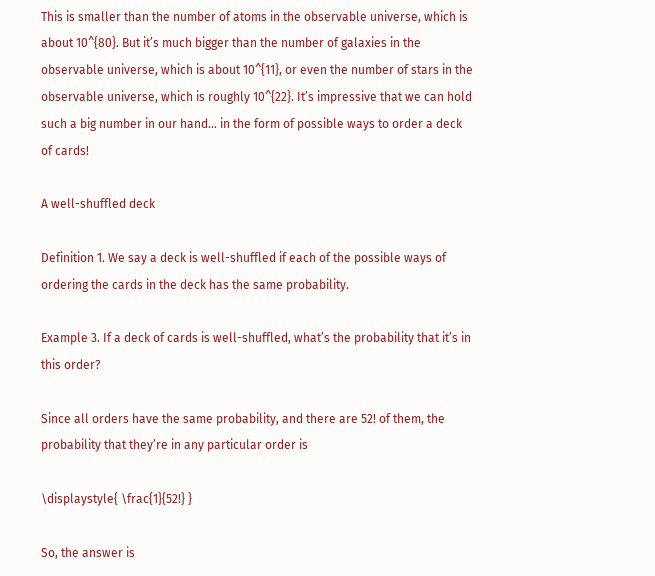This is smaller than the number of atoms in the observable universe, which is about 10^{80}. But it’s much bigger than the number of galaxies in the observable universe, which is about 10^{11}, or even the number of stars in the observable universe, which is roughly 10^{22}. It’s impressive that we can hold such a big number in our hand… in the form of possible ways to order a deck of cards!

A well-shuffled deck

Definition 1. We say a deck is well-shuffled if each of the possible ways of ordering the cards in the deck has the same probability.

Example 3. If a deck of cards is well-shuffled, what’s the probability that it’s in this order?

Since all orders have the same probability, and there are 52! of them, the probability that they’re in any particular order is

\displaystyle{ \frac{1}{52!} }

So, the answer is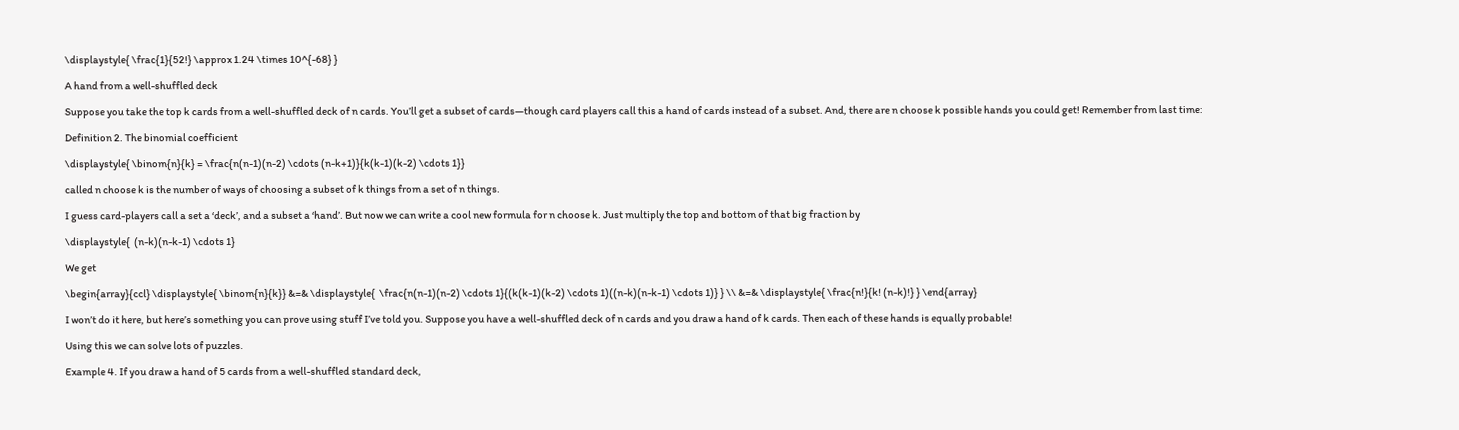\displaystyle{ \frac{1}{52!} \approx 1.24 \times 10^{-68} }

A hand from a well-shuffled deck

Suppose you take the top k cards from a well-shuffled deck of n cards. You’ll get a subset of cards—though card players call this a hand of cards instead of a subset. And, there are n choose k possible hands you could get! Remember from last time:

Definition 2. The binomial coefficient

\displaystyle{ \binom{n}{k} = \frac{n(n-1)(n-2) \cdots (n-k+1)}{k(k-1)(k-2) \cdots 1}}

called n choose k is the number of ways of choosing a subset of k things from a set of n things.

I guess card-players call a set a ‘deck’, and a subset a ‘hand’. But now we can write a cool new formula for n choose k. Just multiply the top and bottom of that big fraction by

\displaystyle{  (n-k)(n-k-1) \cdots 1}

We get

\begin{array}{ccl} \displaystyle{ \binom{n}{k}} &=& \displaystyle{  \frac{n(n-1)(n-2) \cdots 1}{(k(k-1)(k-2) \cdots 1)((n-k)(n-k-1) \cdots 1)} } \\ &=& \displaystyle{ \frac{n!}{k! (n-k)!} } \end{array}

I won’t do it here, but here’s something you can prove using stuff I’ve told you. Suppose you have a well-shuffled deck of n cards and you draw a hand of k cards. Then each of these hands is equally probable!

Using this we can solve lots of puzzles.

Example 4. If you draw a hand of 5 cards from a well-shuffled standard deck,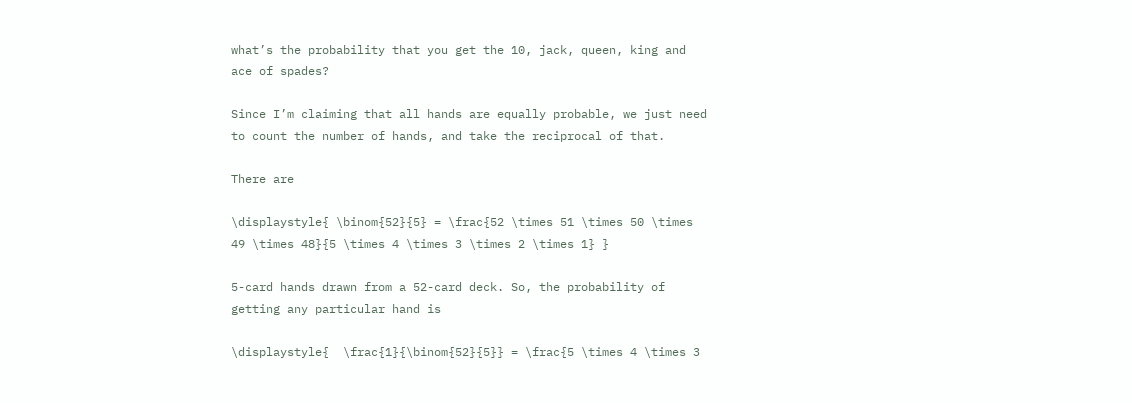what’s the probability that you get the 10, jack, queen, king and ace of spades?

Since I’m claiming that all hands are equally probable, we just need to count the number of hands, and take the reciprocal of that.

There are

\displaystyle{ \binom{52}{5} = \frac{52 \times 51 \times 50 \times 49 \times 48}{5 \times 4 \times 3 \times 2 \times 1} }

5-card hands drawn from a 52-card deck. So, the probability of getting any particular hand is

\displaystyle{  \frac{1}{\binom{52}{5}} = \frac{5 \times 4 \times 3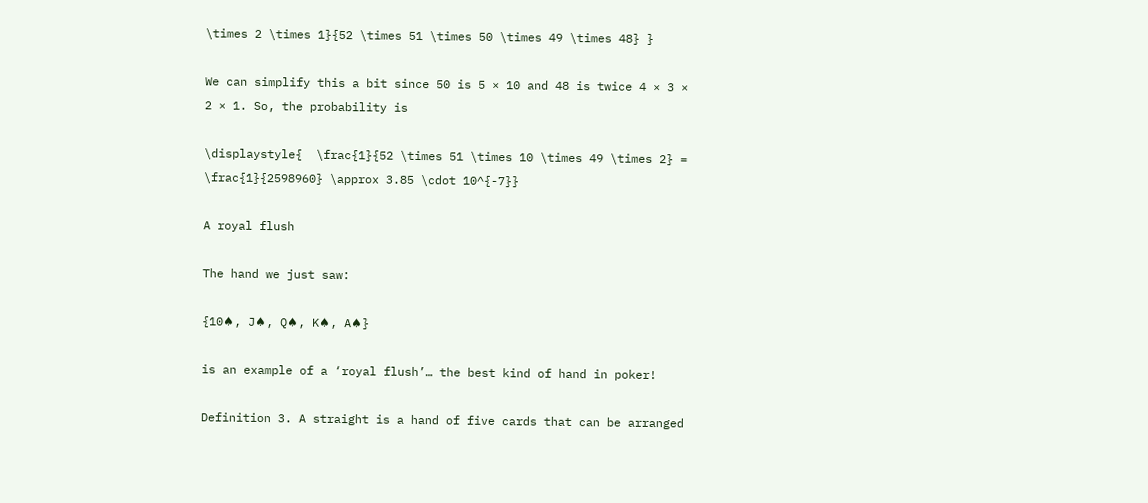\times 2 \times 1}{52 \times 51 \times 50 \times 49 \times 48} }

We can simplify this a bit since 50 is 5 × 10 and 48 is twice 4 × 3 × 2 × 1. So, the probability is

\displaystyle{  \frac{1}{52 \times 51 \times 10 \times 49 \times 2} = \frac{1}{2598960} \approx 3.85 \cdot 10^{-7}}

A royal flush

The hand we just saw:

{10♠, J♠, Q♠, K♠, A♠}

is an example of a ‘royal flush’… the best kind of hand in poker!

Definition 3. A straight is a hand of five cards that can be arranged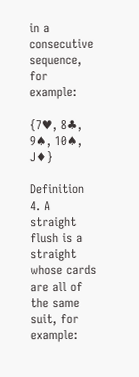in a consecutive sequence, for example:

{7♥, 8♣, 9♠, 10♠, J♦}

Definition 4. A straight flush is a straight whose cards are all of the same suit, for example: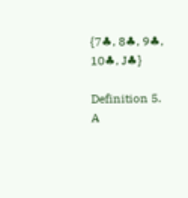{7♣, 8♣, 9♣, 10♣, J♣}

Definition 5. A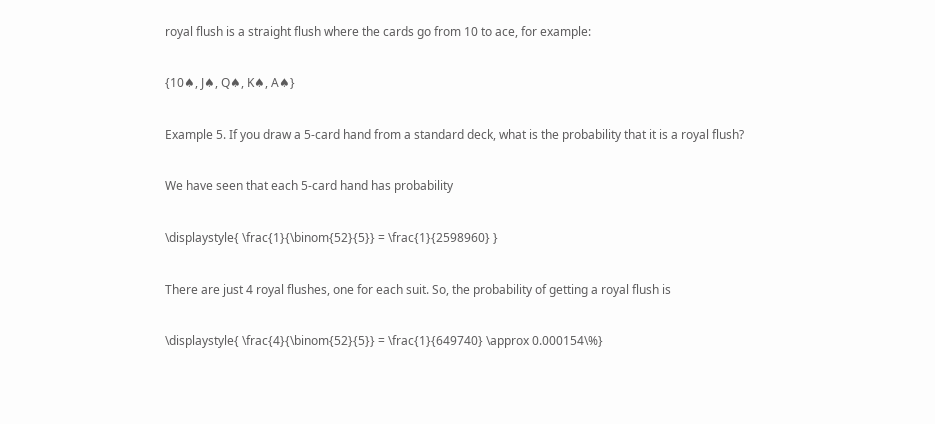royal flush is a straight flush where the cards go from 10 to ace, for example:

{10♠, J♠, Q♠, K♠, A♠}

Example 5. If you draw a 5-card hand from a standard deck, what is the probability that it is a royal flush?

We have seen that each 5-card hand has probability

\displaystyle{ \frac{1}{\binom{52}{5}} = \frac{1}{2598960} }

There are just 4 royal flushes, one for each suit. So, the probability of getting a royal flush is

\displaystyle{ \frac{4}{\binom{52}{5}} = \frac{1}{649740} \approx 0.000154\%}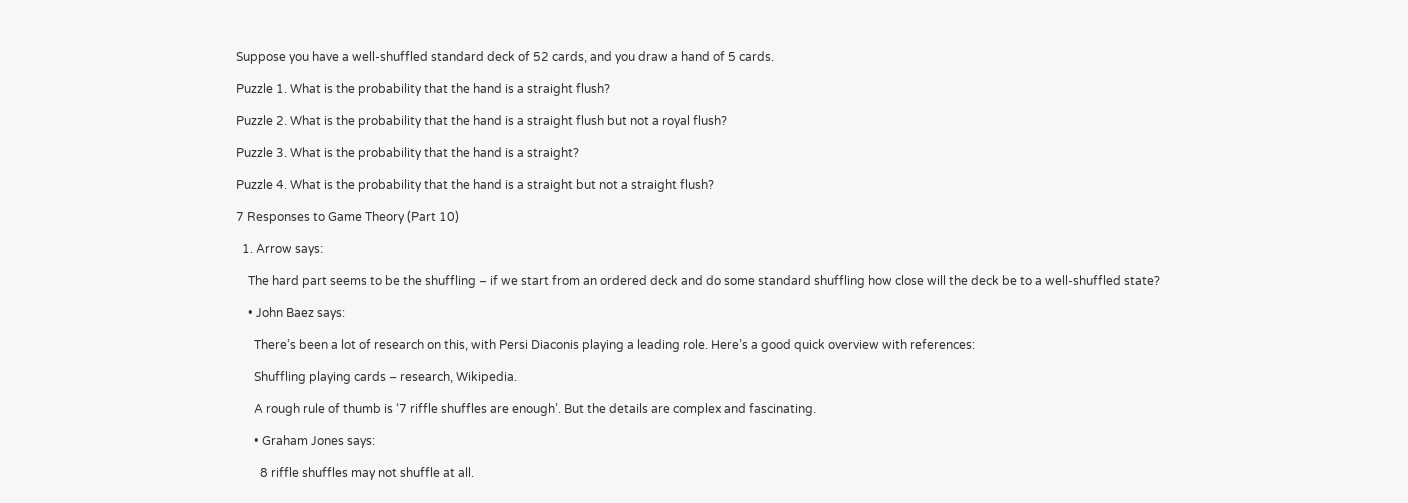Suppose you have a well-shuffled standard deck of 52 cards, and you draw a hand of 5 cards.

Puzzle 1. What is the probability that the hand is a straight flush?

Puzzle 2. What is the probability that the hand is a straight flush but not a royal flush?

Puzzle 3. What is the probability that the hand is a straight?

Puzzle 4. What is the probability that the hand is a straight but not a straight flush?

7 Responses to Game Theory (Part 10)

  1. Arrow says:

    The hard part seems to be the shuffling – if we start from an ordered deck and do some standard shuffling how close will the deck be to a well-shuffled state?

    • John Baez says:

      There’s been a lot of research on this, with Persi Diaconis playing a leading role. Here’s a good quick overview with references:

      Shuffling playing cards – research, Wikipedia.

      A rough rule of thumb is ‘7 riffle shuffles are enough’. But the details are complex and fascinating.

      • Graham Jones says:

        8 riffle shuffles may not shuffle at all.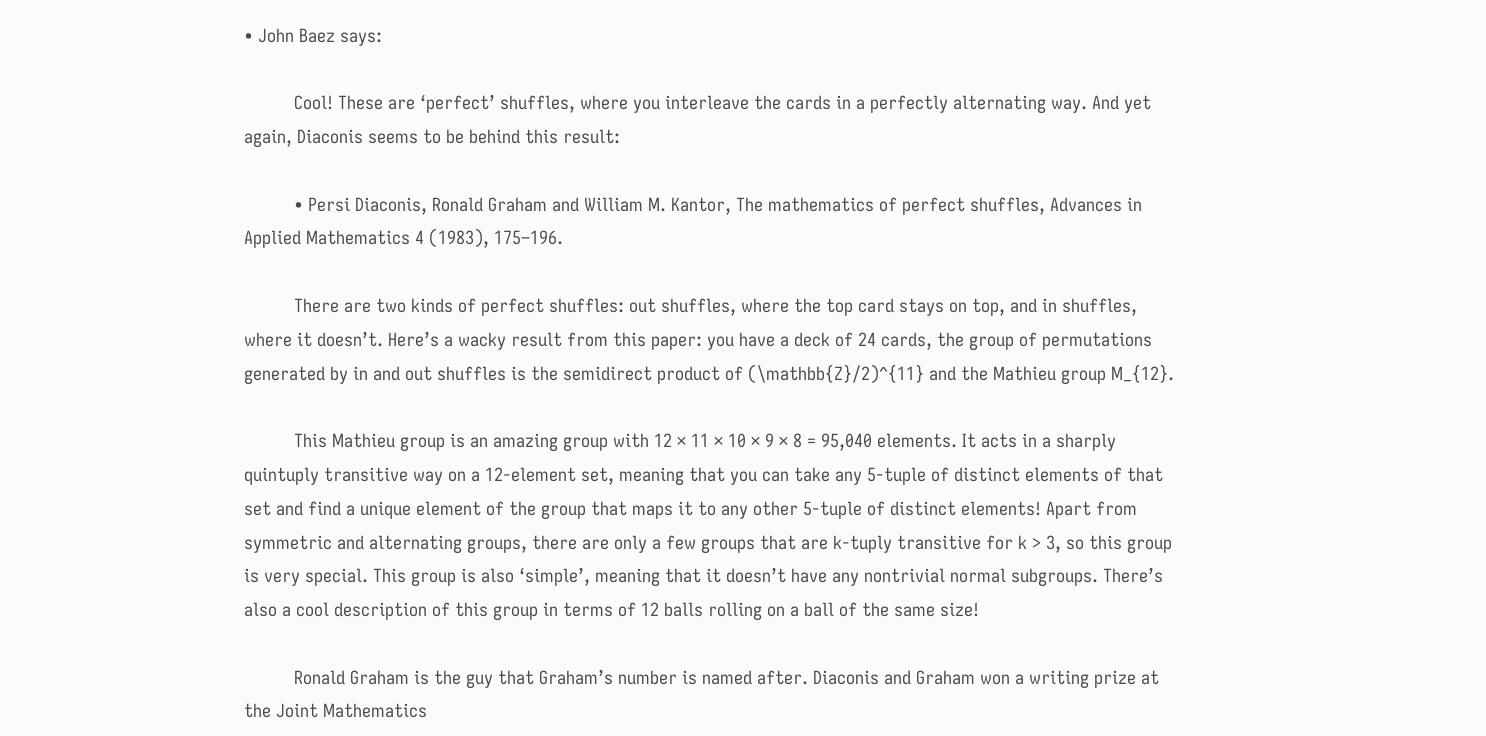• John Baez says:

          Cool! These are ‘perfect’ shuffles, where you interleave the cards in a perfectly alternating way. And yet again, Diaconis seems to be behind this result:

          • Persi Diaconis, Ronald Graham and William M. Kantor, The mathematics of perfect shuffles, Advances in Applied Mathematics 4 (1983), 175–196.

          There are two kinds of perfect shuffles: out shuffles, where the top card stays on top, and in shuffles, where it doesn’t. Here’s a wacky result from this paper: you have a deck of 24 cards, the group of permutations generated by in and out shuffles is the semidirect product of (\mathbb{Z}/2)^{11} and the Mathieu group M_{12}.

          This Mathieu group is an amazing group with 12 × 11 × 10 × 9 × 8 = 95,040 elements. It acts in a sharply quintuply transitive way on a 12-element set, meaning that you can take any 5-tuple of distinct elements of that set and find a unique element of the group that maps it to any other 5-tuple of distinct elements! Apart from symmetric and alternating groups, there are only a few groups that are k-tuply transitive for k > 3, so this group is very special. This group is also ‘simple’, meaning that it doesn’t have any nontrivial normal subgroups. There’s also a cool description of this group in terms of 12 balls rolling on a ball of the same size!

          Ronald Graham is the guy that Graham’s number is named after. Diaconis and Graham won a writing prize at the Joint Mathematics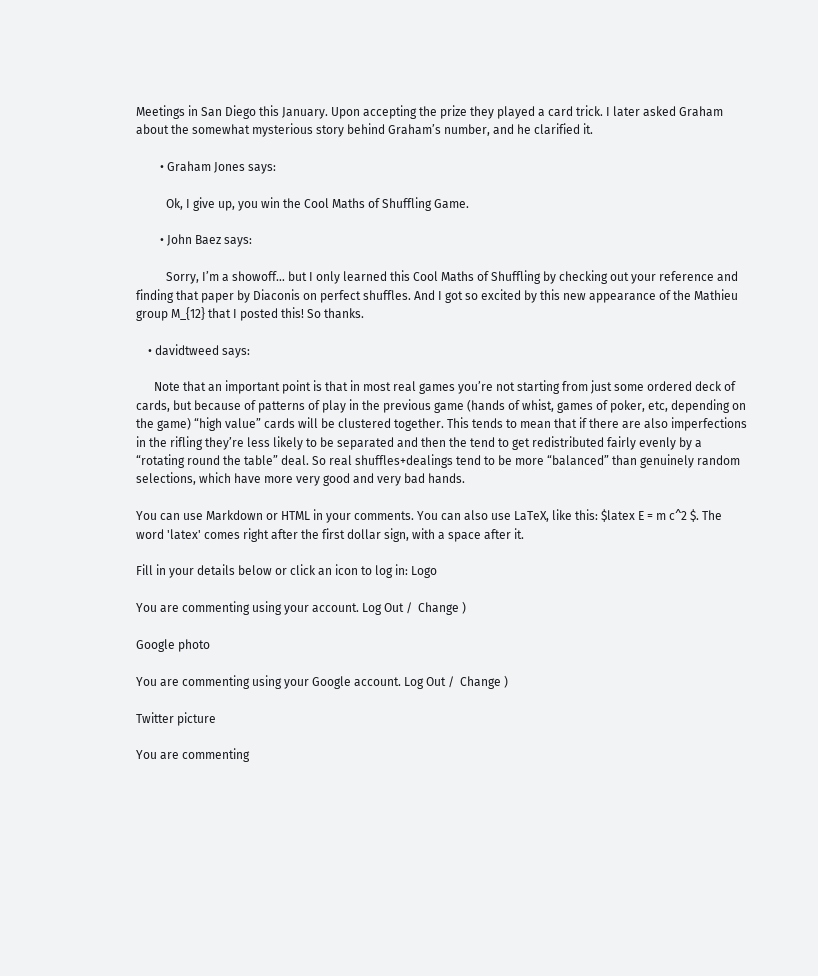Meetings in San Diego this January. Upon accepting the prize they played a card trick. I later asked Graham about the somewhat mysterious story behind Graham’s number, and he clarified it.

        • Graham Jones says:

          Ok, I give up, you win the Cool Maths of Shuffling Game.

        • John Baez says:

          Sorry, I’m a showoff… but I only learned this Cool Maths of Shuffling by checking out your reference and finding that paper by Diaconis on perfect shuffles. And I got so excited by this new appearance of the Mathieu group M_{12} that I posted this! So thanks.

    • davidtweed says:

      Note that an important point is that in most real games you’re not starting from just some ordered deck of cards, but because of patterns of play in the previous game (hands of whist, games of poker, etc, depending on the game) “high value” cards will be clustered together. This tends to mean that if there are also imperfections in the rifling they’re less likely to be separated and then the tend to get redistributed fairly evenly by a “rotating round the table” deal. So real shuffles+dealings tend to be more “balanced” than genuinely random selections, which have more very good and very bad hands.

You can use Markdown or HTML in your comments. You can also use LaTeX, like this: $latex E = m c^2 $. The word 'latex' comes right after the first dollar sign, with a space after it.

Fill in your details below or click an icon to log in: Logo

You are commenting using your account. Log Out /  Change )

Google photo

You are commenting using your Google account. Log Out /  Change )

Twitter picture

You are commenting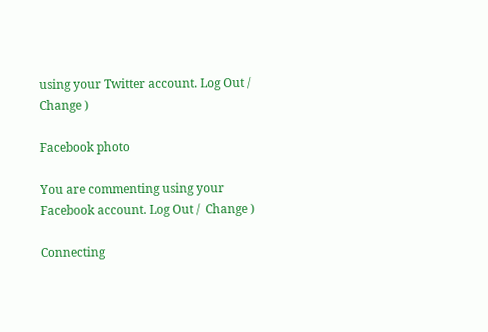using your Twitter account. Log Out /  Change )

Facebook photo

You are commenting using your Facebook account. Log Out /  Change )

Connecting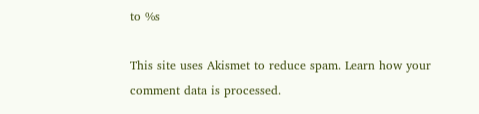to %s

This site uses Akismet to reduce spam. Learn how your comment data is processed.